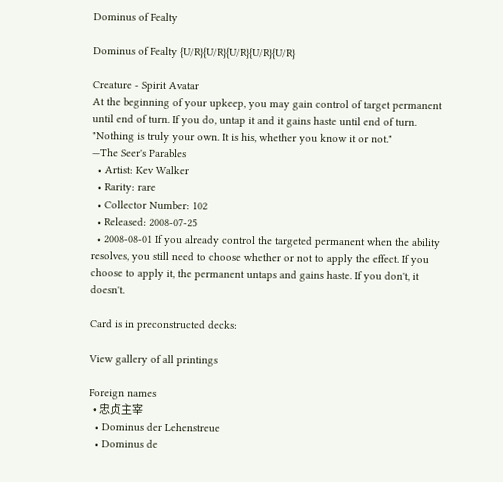Dominus of Fealty

Dominus of Fealty {U/R}{U/R}{U/R}{U/R}{U/R}

Creature - Spirit Avatar
At the beginning of your upkeep, you may gain control of target permanent until end of turn. If you do, untap it and it gains haste until end of turn.
"Nothing is truly your own. It is his, whether you know it or not."
—The Seer's Parables
  • Artist: Kev Walker
  • Rarity: rare
  • Collector Number: 102
  • Released: 2008-07-25
  • 2008-08-01 If you already control the targeted permanent when the ability resolves, you still need to choose whether or not to apply the effect. If you choose to apply it, the permanent untaps and gains haste. If you don't, it doesn't.

Card is in preconstructed decks:

View gallery of all printings

Foreign names
  • 忠贞主宰
  • Dominus der Lehenstreue
  • Dominus de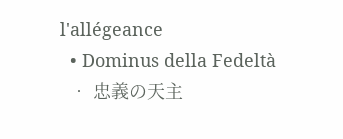l'allégeance
  • Dominus della Fedeltà
  • 忠義の天主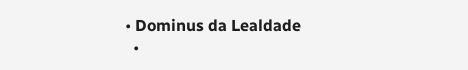• Dominus da Lealdade
  •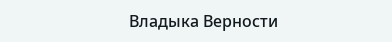Владыка Верности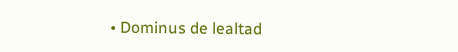• Dominus de lealtad